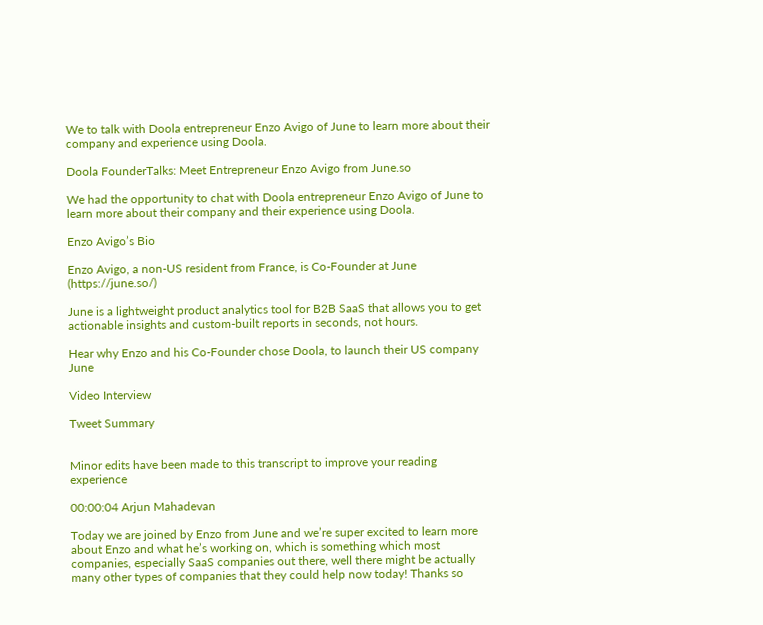We to talk with Doola entrepreneur Enzo Avigo of June to learn more about their company and experience using Doola.

Doola FounderTalks: Meet Entrepreneur Enzo Avigo from June.so

We had the opportunity to chat with Doola entrepreneur Enzo Avigo of June to learn more about their company and their experience using Doola.

Enzo Avigo’s Bio

Enzo Avigo, a non-US resident from France, is Co-Founder at June (https://june.so/)

June is a lightweight product analytics tool for B2B SaaS that allows you to get actionable insights and custom-built reports in seconds, not hours.

Hear why Enzo and his Co-Founder chose Doola, to launch their US company June

Video Interview

Tweet Summary


Minor edits have been made to this transcript to improve your reading experience

00:00:04 Arjun Mahadevan

Today we are joined by Enzo from June and we’re super excited to learn more about Enzo and what he’s working on, which is something which most companies, especially SaaS companies out there, well there might be actually many other types of companies that they could help now today! Thanks so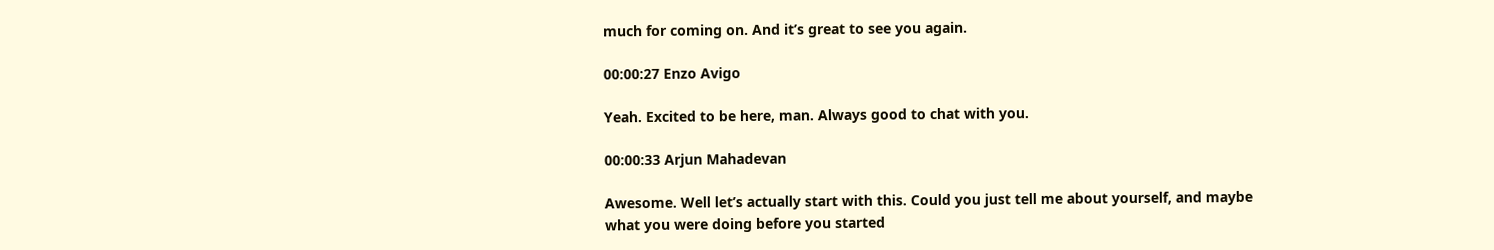much for coming on. And it’s great to see you again.

00:00:27 Enzo Avigo

Yeah. Excited to be here, man. Always good to chat with you.

00:00:33 Arjun Mahadevan

Awesome. Well let’s actually start with this. Could you just tell me about yourself, and maybe what you were doing before you started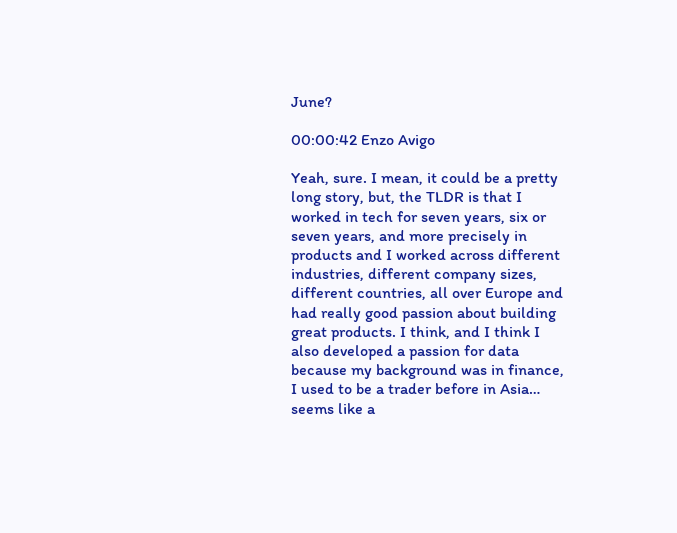June?

00:00:42 Enzo Avigo

Yeah, sure. I mean, it could be a pretty long story, but, the TLDR is that I worked in tech for seven years, six or seven years, and more precisely in products and I worked across different industries, different company sizes, different countries, all over Europe and had really good passion about building great products. I think, and I think I also developed a passion for data because my background was in finance, I used to be a trader before in Asia… seems like a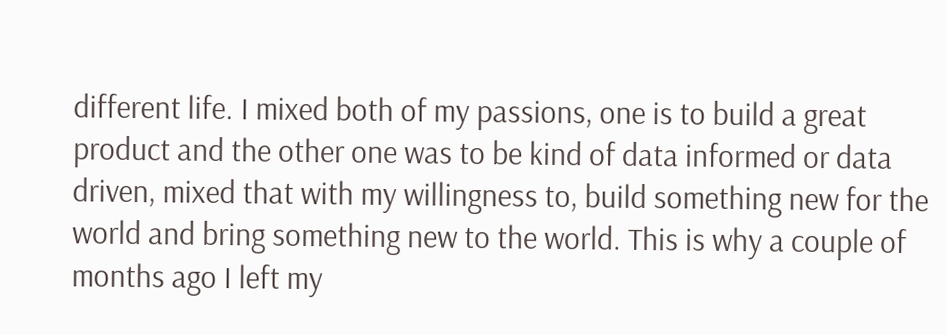different life. I mixed both of my passions, one is to build a great product and the other one was to be kind of data informed or data driven, mixed that with my willingness to, build something new for the world and bring something new to the world. This is why a couple of months ago I left my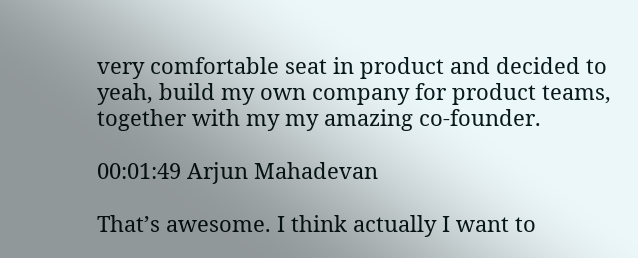very comfortable seat in product and decided to yeah, build my own company for product teams, together with my my amazing co-founder.

00:01:49 Arjun Mahadevan

That’s awesome. I think actually I want to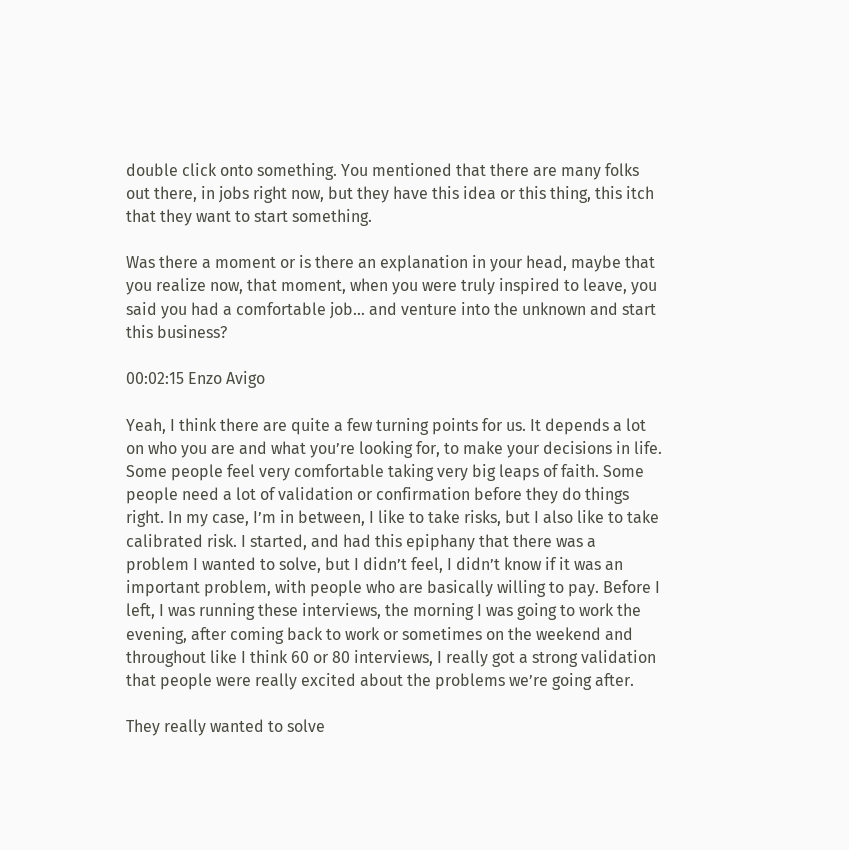double click onto something. You mentioned that there are many folks out there, in jobs right now, but they have this idea or this thing, this itch that they want to start something.

Was there a moment or is there an explanation in your head, maybe that you realize now, that moment, when you were truly inspired to leave, you said you had a comfortable job… and venture into the unknown and start this business?

00:02:15 Enzo Avigo

Yeah, I think there are quite a few turning points for us. It depends a lot on who you are and what you’re looking for, to make your decisions in life. Some people feel very comfortable taking very big leaps of faith. Some people need a lot of validation or confirmation before they do things right. In my case, I’m in between, I like to take risks, but I also like to take calibrated risk. I started, and had this epiphany that there was a problem I wanted to solve, but I didn’t feel, I didn’t know if it was an important problem, with people who are basically willing to pay. Before I left, I was running these interviews, the morning I was going to work the evening, after coming back to work or sometimes on the weekend and throughout like I think 60 or 80 interviews, I really got a strong validation that people were really excited about the problems we’re going after.

They really wanted to solve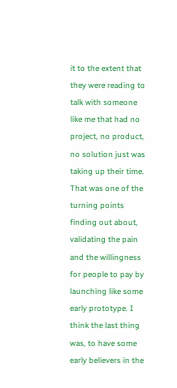it to the extent that they were reading to talk with someone like me that had no project, no product, no solution just was taking up their time. That was one of the turning points finding out about, validating the pain and the willingness for people to pay by launching like some early prototype. I think the last thing was, to have some early believers in the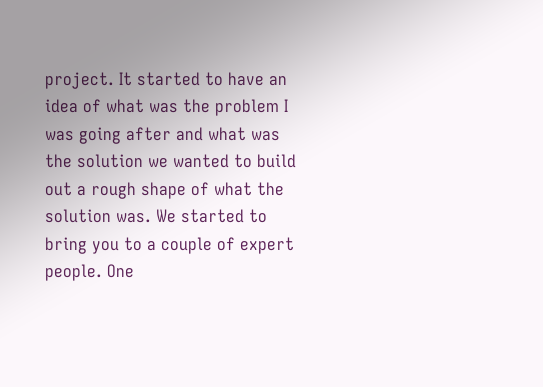project. It started to have an idea of what was the problem I was going after and what was the solution we wanted to build out a rough shape of what the solution was. We started to bring you to a couple of expert people. One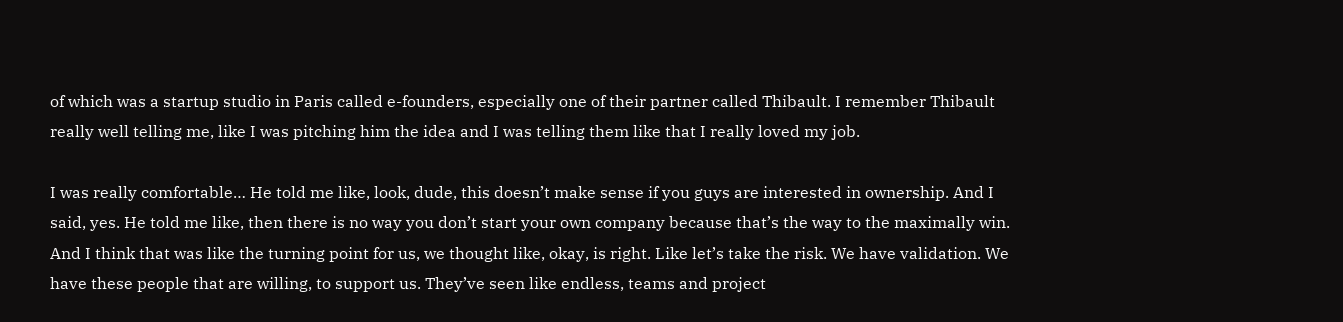of which was a startup studio in Paris called e-founders, especially one of their partner called Thibault. I remember Thibault really well telling me, like I was pitching him the idea and I was telling them like that I really loved my job.

I was really comfortable… He told me like, look, dude, this doesn’t make sense if you guys are interested in ownership. And I said, yes. He told me like, then there is no way you don’t start your own company because that’s the way to the maximally win. And I think that was like the turning point for us, we thought like, okay, is right. Like let’s take the risk. We have validation. We have these people that are willing, to support us. They’ve seen like endless, teams and project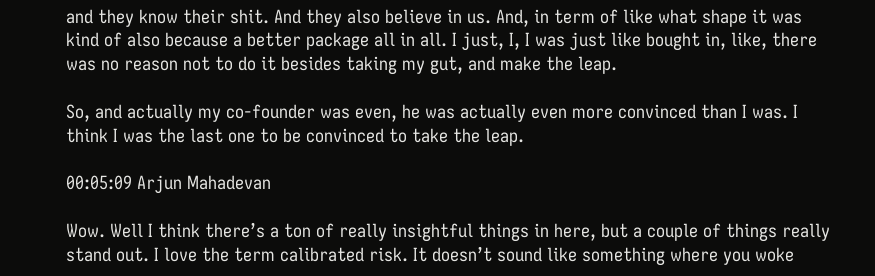and they know their shit. And they also believe in us. And, in term of like what shape it was kind of also because a better package all in all. I just, I, I was just like bought in, like, there was no reason not to do it besides taking my gut, and make the leap.

So, and actually my co-founder was even, he was actually even more convinced than I was. I think I was the last one to be convinced to take the leap.

00:05:09 Arjun Mahadevan

Wow. Well I think there’s a ton of really insightful things in here, but a couple of things really stand out. I love the term calibrated risk. It doesn’t sound like something where you woke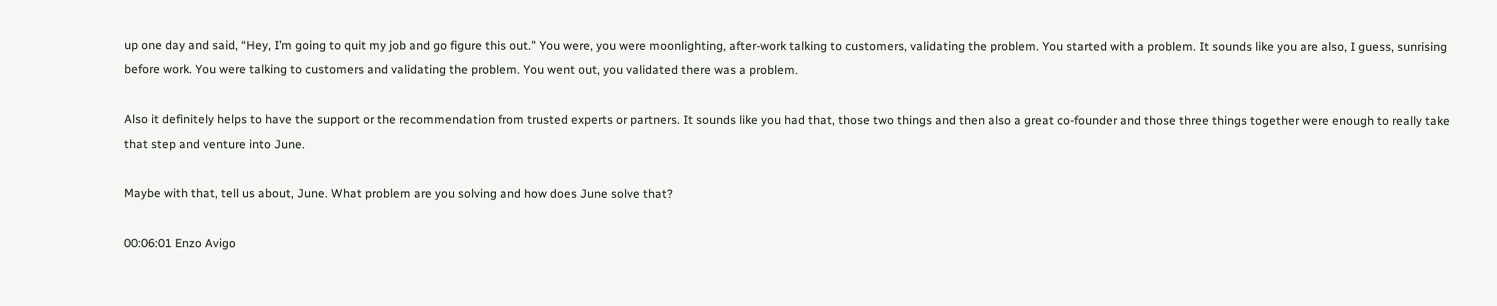up one day and said, “Hey, I’m going to quit my job and go figure this out.” You were, you were moonlighting, after-work talking to customers, validating the problem. You started with a problem. It sounds like you are also, I guess, sunrising before work. You were talking to customers and validating the problem. You went out, you validated there was a problem.

Also it definitely helps to have the support or the recommendation from trusted experts or partners. It sounds like you had that, those two things and then also a great co-founder and those three things together were enough to really take that step and venture into June.

Maybe with that, tell us about, June. What problem are you solving and how does June solve that?

00:06:01 Enzo Avigo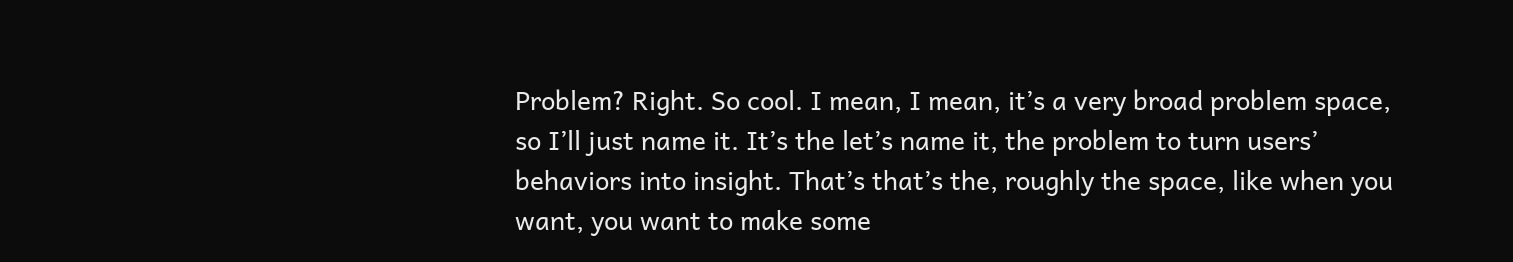Problem? Right. So cool. I mean, I mean, it’s a very broad problem space, so I’ll just name it. It’s the let’s name it, the problem to turn users’ behaviors into insight. That’s that’s the, roughly the space, like when you want, you want to make some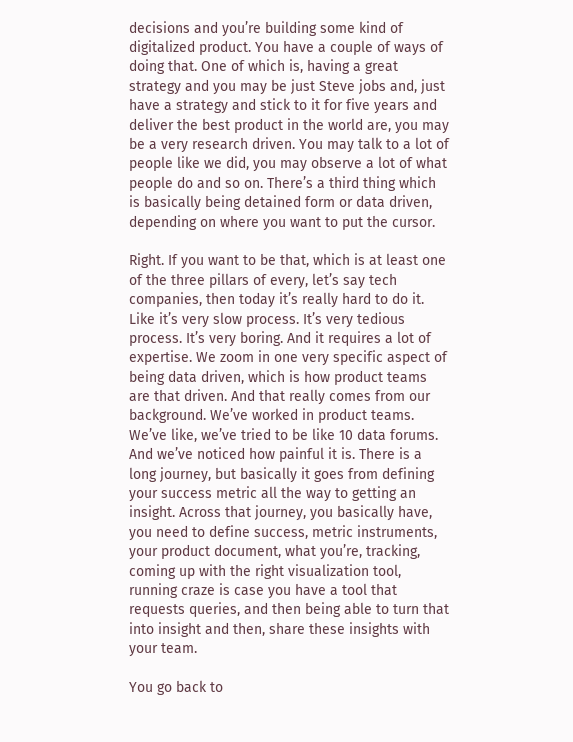decisions and you’re building some kind of digitalized product. You have a couple of ways of doing that. One of which is, having a great strategy and you may be just Steve jobs and, just have a strategy and stick to it for five years and deliver the best product in the world are, you may be a very research driven. You may talk to a lot of people like we did, you may observe a lot of what people do and so on. There’s a third thing which is basically being detained form or data driven, depending on where you want to put the cursor.

Right. If you want to be that, which is at least one of the three pillars of every, let’s say tech companies, then today it’s really hard to do it. Like it’s very slow process. It’s very tedious process. It’s very boring. And it requires a lot of expertise. We zoom in one very specific aspect of being data driven, which is how product teams are that driven. And that really comes from our background. We’ve worked in product teams. We’ve like, we’ve tried to be like 10 data forums. And we’ve noticed how painful it is. There is a long journey, but basically it goes from defining your success metric all the way to getting an insight. Across that journey, you basically have, you need to define success, metric instruments, your product document, what you’re, tracking, coming up with the right visualization tool, running craze is case you have a tool that requests queries, and then being able to turn that into insight and then, share these insights with your team.

You go back to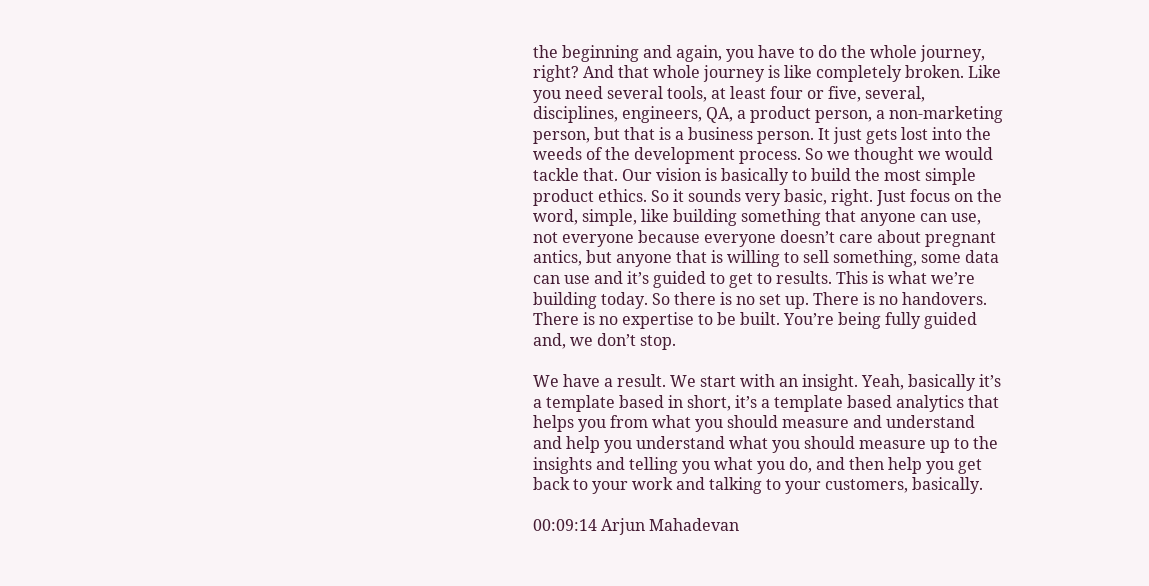the beginning and again, you have to do the whole journey, right? And that whole journey is like completely broken. Like you need several tools, at least four or five, several, disciplines, engineers, QA, a product person, a non-marketing person, but that is a business person. It just gets lost into the weeds of the development process. So we thought we would tackle that. Our vision is basically to build the most simple product ethics. So it sounds very basic, right. Just focus on the word, simple, like building something that anyone can use, not everyone because everyone doesn’t care about pregnant antics, but anyone that is willing to sell something, some data can use and it’s guided to get to results. This is what we’re building today. So there is no set up. There is no handovers. There is no expertise to be built. You’re being fully guided and, we don’t stop.

We have a result. We start with an insight. Yeah, basically it’s a template based in short, it’s a template based analytics that helps you from what you should measure and understand and help you understand what you should measure up to the insights and telling you what you do, and then help you get back to your work and talking to your customers, basically.

00:09:14 Arjun Mahadevan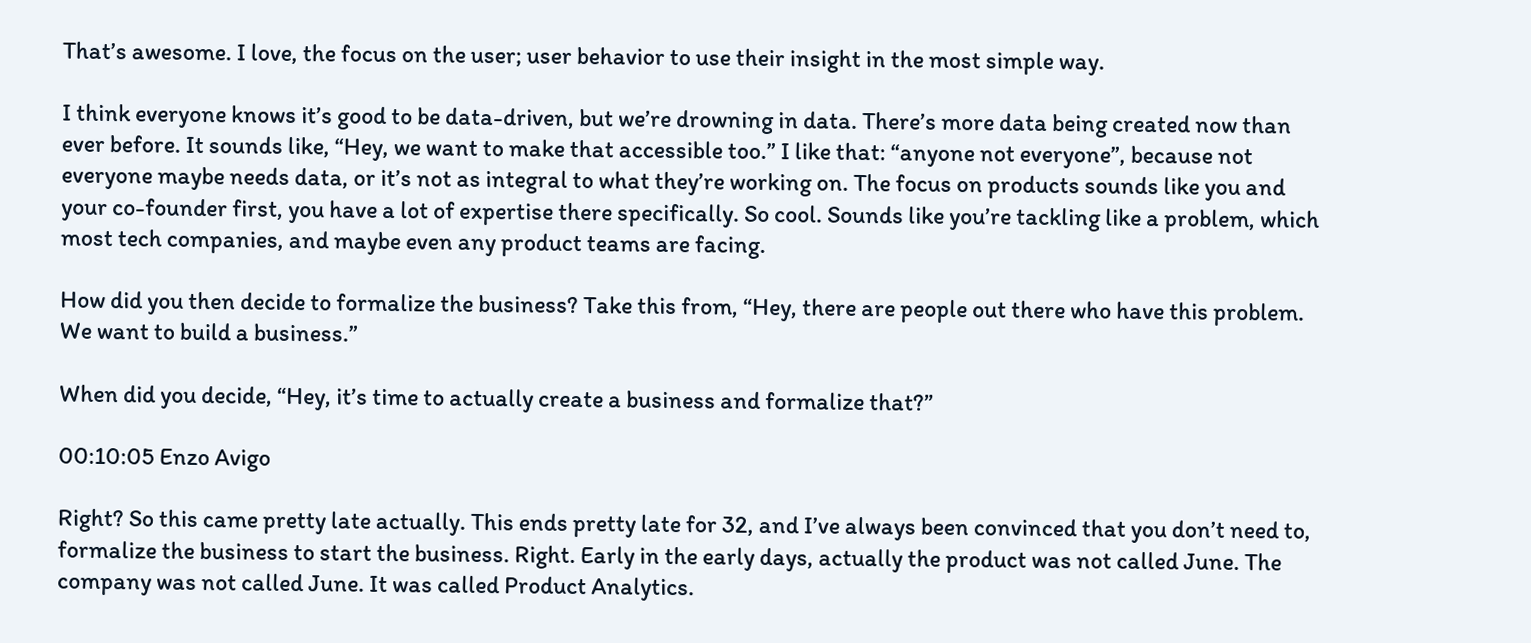That’s awesome. I love, the focus on the user; user behavior to use their insight in the most simple way.

I think everyone knows it’s good to be data-driven, but we’re drowning in data. There’s more data being created now than ever before. It sounds like, “Hey, we want to make that accessible too.” I like that: “anyone not everyone”, because not everyone maybe needs data, or it’s not as integral to what they’re working on. The focus on products sounds like you and your co-founder first, you have a lot of expertise there specifically. So cool. Sounds like you’re tackling like a problem, which most tech companies, and maybe even any product teams are facing.

How did you then decide to formalize the business? Take this from, “Hey, there are people out there who have this problem. We want to build a business.”

When did you decide, “Hey, it’s time to actually create a business and formalize that?”

00:10:05 Enzo Avigo

Right? So this came pretty late actually. This ends pretty late for 32, and I’ve always been convinced that you don’t need to, formalize the business to start the business. Right. Early in the early days, actually the product was not called June. The company was not called June. It was called Product Analytics.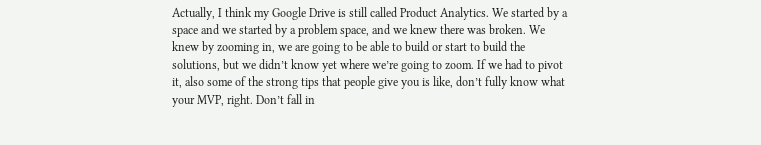Actually, I think my Google Drive is still called Product Analytics. We started by a space and we started by a problem space, and we knew there was broken. We knew by zooming in, we are going to be able to build or start to build the solutions, but we didn’t know yet where we’re going to zoom. If we had to pivot it, also some of the strong tips that people give you is like, don’t fully know what your MVP, right. Don’t fall in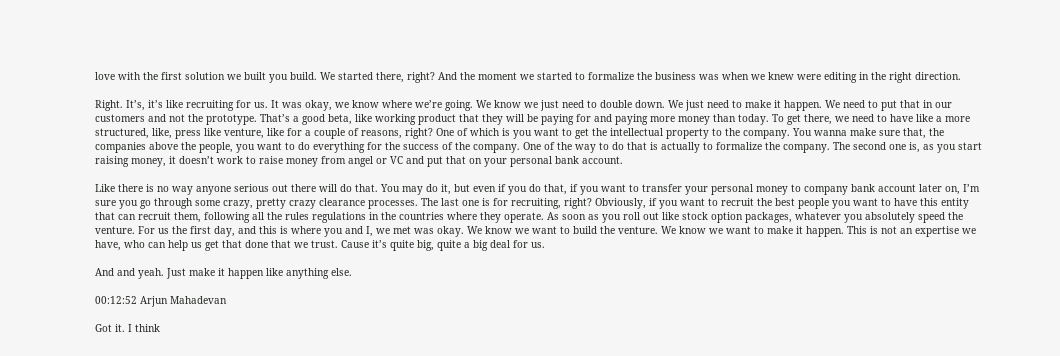love with the first solution we built you build. We started there, right? And the moment we started to formalize the business was when we knew were editing in the right direction.

Right. It’s, it’s like recruiting for us. It was okay, we know where we’re going. We know we just need to double down. We just need to make it happen. We need to put that in our customers and not the prototype. That’s a good beta, like working product that they will be paying for and paying more money than today. To get there, we need to have like a more structured, like, press like venture, like for a couple of reasons, right? One of which is you want to get the intellectual property to the company. You wanna make sure that, the companies above the people, you want to do everything for the success of the company. One of the way to do that is actually to formalize the company. The second one is, as you start raising money, it doesn’t work to raise money from angel or VC and put that on your personal bank account.

Like there is no way anyone serious out there will do that. You may do it, but even if you do that, if you want to transfer your personal money to company bank account later on, I’m sure you go through some crazy, pretty crazy clearance processes. The last one is for recruiting, right? Obviously, if you want to recruit the best people you want to have this entity that can recruit them, following all the rules regulations in the countries where they operate. As soon as you roll out like stock option packages, whatever you absolutely speed the venture. For us the first day, and this is where you and I, we met was okay. We know we want to build the venture. We know we want to make it happen. This is not an expertise we have, who can help us get that done that we trust. Cause it’s quite big, quite a big deal for us.

And and yeah. Just make it happen like anything else.

00:12:52 Arjun Mahadevan

Got it. I think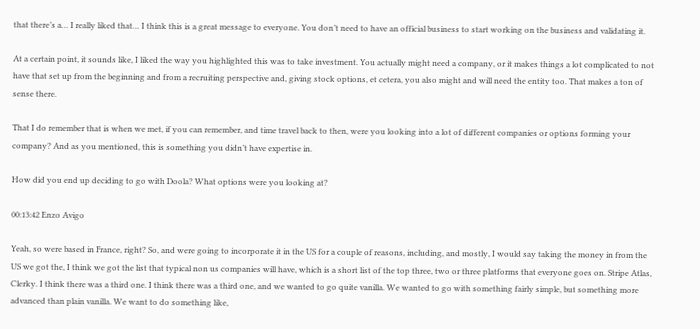that there’s a… I really liked that… I think this is a great message to everyone. You don’t need to have an official business to start working on the business and validating it.

At a certain point, it sounds like, I liked the way you highlighted this was to take investment. You actually might need a company, or it makes things a lot complicated to not have that set up from the beginning and from a recruiting perspective and, giving stock options, et cetera, you also might and will need the entity too. That makes a ton of sense there.

That I do remember that is when we met, if you can remember, and time travel back to then, were you looking into a lot of different companies or options forming your company? And as you mentioned, this is something you didn’t have expertise in.

How did you end up deciding to go with Doola? What options were you looking at?

00:13:42 Enzo Avigo

Yeah, so were based in France, right? So, and were going to incorporate it in the US for a couple of reasons, including, and mostly, I would say taking the money in from the US we got the, I think we got the list that typical non us companies will have, which is a short list of the top three, two or three platforms that everyone goes on. Stripe Atlas, Clerky. I think there was a third one. I think there was a third one, and we wanted to go quite vanilla. We wanted to go with something fairly simple, but something more advanced than plain vanilla. We want to do something like,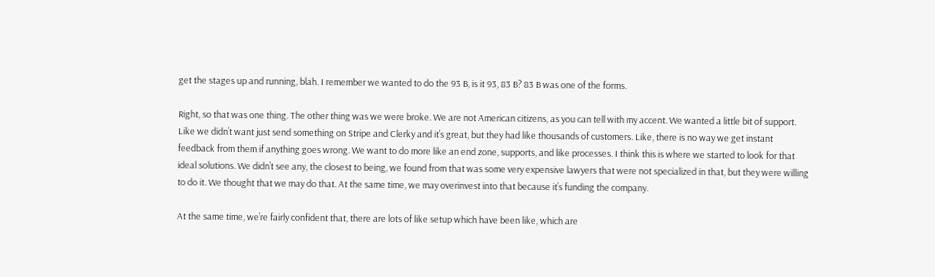get the stages up and running, blah. I remember we wanted to do the 93 B, is it 93, 83 B? 83 B was one of the forms.

Right, so that was one thing. The other thing was we were broke. We are not American citizens, as you can tell with my accent. We wanted a little bit of support. Like we didn’t want just send something on Stripe and Clerky and it’s great, but they had like thousands of customers. Like, there is no way we get instant feedback from them if anything goes wrong. We want to do more like an end zone, supports, and like processes. I think this is where we started to look for that ideal solutions. We didn’t see any, the closest to being, we found from that was some very expensive lawyers that were not specialized in that, but they were willing to do it. We thought that we may do that. At the same time, we may overinvest into that because it’s funding the company.

At the same time, we’re fairly confident that, there are lots of like setup which have been like, which are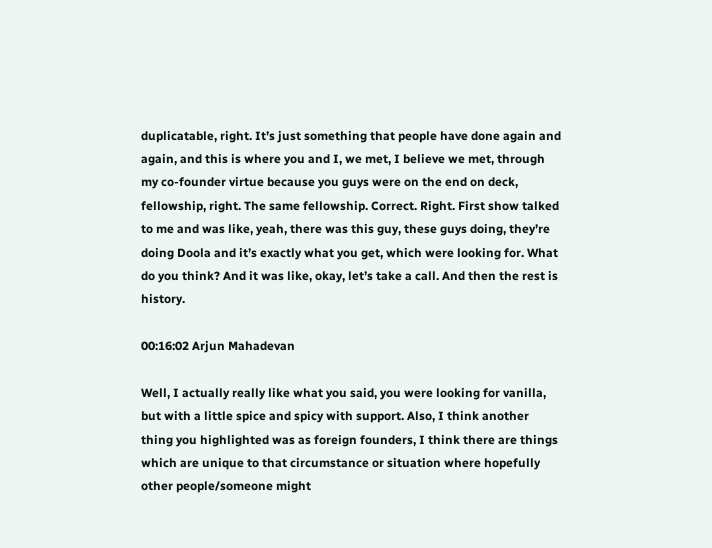duplicatable, right. It’s just something that people have done again and again, and this is where you and I, we met, I believe we met, through my co-founder virtue because you guys were on the end on deck, fellowship, right. The same fellowship. Correct. Right. First show talked to me and was like, yeah, there was this guy, these guys doing, they’re doing Doola and it’s exactly what you get, which were looking for. What do you think? And it was like, okay, let’s take a call. And then the rest is history.

00:16:02 Arjun Mahadevan

Well, I actually really like what you said, you were looking for vanilla, but with a little spice and spicy with support. Also, I think another thing you highlighted was as foreign founders, I think there are things which are unique to that circumstance or situation where hopefully other people/someone might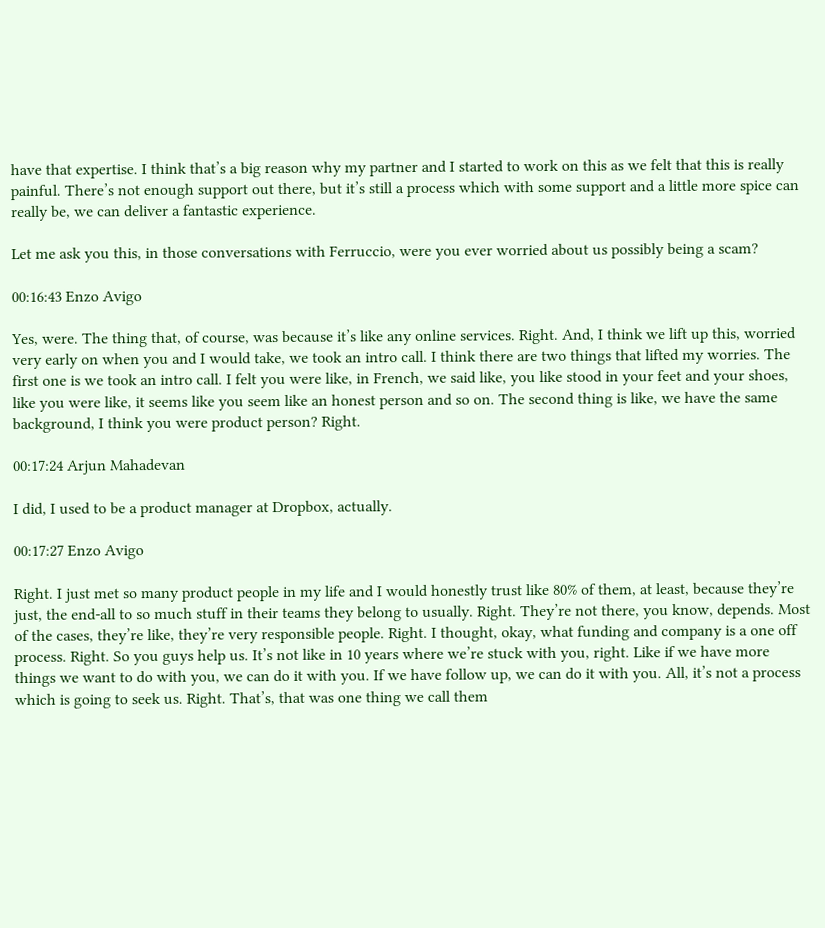have that expertise. I think that’s a big reason why my partner and I started to work on this as we felt that this is really painful. There’s not enough support out there, but it’s still a process which with some support and a little more spice can really be, we can deliver a fantastic experience.

Let me ask you this, in those conversations with Ferruccio, were you ever worried about us possibly being a scam?

00:16:43 Enzo Avigo

Yes, were. The thing that, of course, was because it’s like any online services. Right. And, I think we lift up this, worried very early on when you and I would take, we took an intro call. I think there are two things that lifted my worries. The first one is we took an intro call. I felt you were like, in French, we said like, you like stood in your feet and your shoes, like you were like, it seems like you seem like an honest person and so on. The second thing is like, we have the same background, I think you were product person? Right.

00:17:24 Arjun Mahadevan

I did, I used to be a product manager at Dropbox, actually.

00:17:27 Enzo Avigo

Right. I just met so many product people in my life and I would honestly trust like 80% of them, at least, because they’re just, the end-all to so much stuff in their teams they belong to usually. Right. They’re not there, you know, depends. Most of the cases, they’re like, they’re very responsible people. Right. I thought, okay, what funding and company is a one off process. Right. So you guys help us. It’s not like in 10 years where we’re stuck with you, right. Like if we have more things we want to do with you, we can do it with you. If we have follow up, we can do it with you. All, it’s not a process which is going to seek us. Right. That’s, that was one thing we call them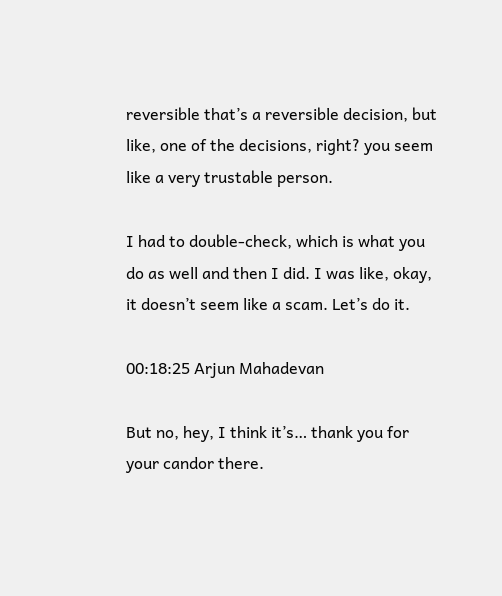reversible that’s a reversible decision, but like, one of the decisions, right? you seem like a very trustable person.

I had to double-check, which is what you do as well and then I did. I was like, okay, it doesn’t seem like a scam. Let’s do it.

00:18:25 Arjun Mahadevan

But no, hey, I think it’s… thank you for your candor there.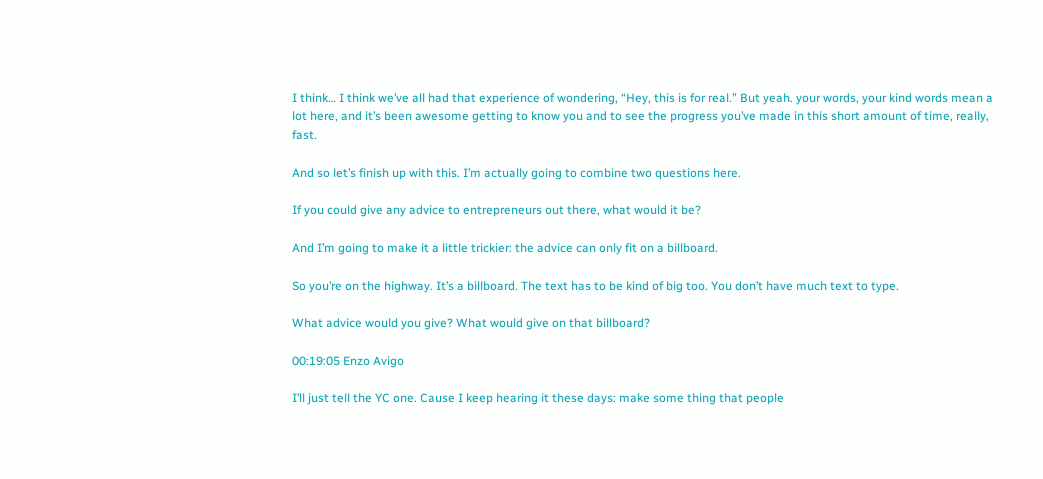I think… I think we’ve all had that experience of wondering, “Hey, this is for real.” But yeah. your words, your kind words mean a lot here, and it’s been awesome getting to know you and to see the progress you’ve made in this short amount of time, really, fast.

And so let’s finish up with this. I’m actually going to combine two questions here.

If you could give any advice to entrepreneurs out there, what would it be?

And I’m going to make it a little trickier: the advice can only fit on a billboard.

So you’re on the highway. It’s a billboard. The text has to be kind of big too. You don’t have much text to type.

What advice would you give? What would give on that billboard?

00:19:05 Enzo Avigo

I’ll just tell the YC one. Cause I keep hearing it these days: make some thing that people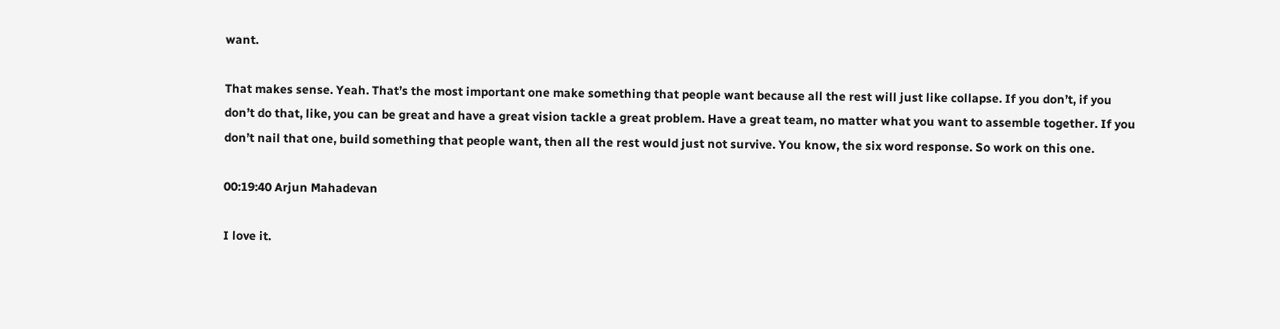want.

That makes sense. Yeah. That’s the most important one make something that people want because all the rest will just like collapse. If you don’t, if you don’t do that, like, you can be great and have a great vision tackle a great problem. Have a great team, no matter what you want to assemble together. If you don’t nail that one, build something that people want, then all the rest would just not survive. You know, the six word response. So work on this one.

00:19:40 Arjun Mahadevan

I love it.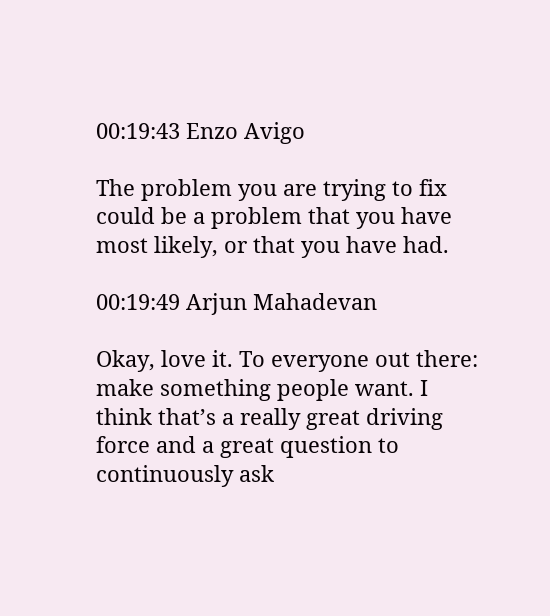00:19:43 Enzo Avigo

The problem you are trying to fix could be a problem that you have most likely, or that you have had.

00:19:49 Arjun Mahadevan

Okay, love it. To everyone out there: make something people want. I think that’s a really great driving force and a great question to continuously ask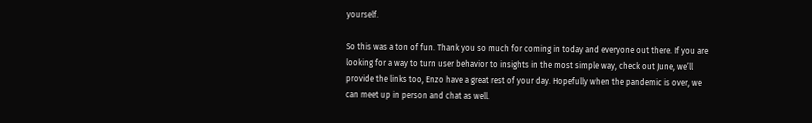yourself.

So this was a ton of fun. Thank you so much for coming in today and everyone out there. If you are looking for a way to turn user behavior to insights in the most simple way, check out June, we’ll provide the links too, Enzo have a great rest of your day. Hopefully when the pandemic is over, we can meet up in person and chat as well.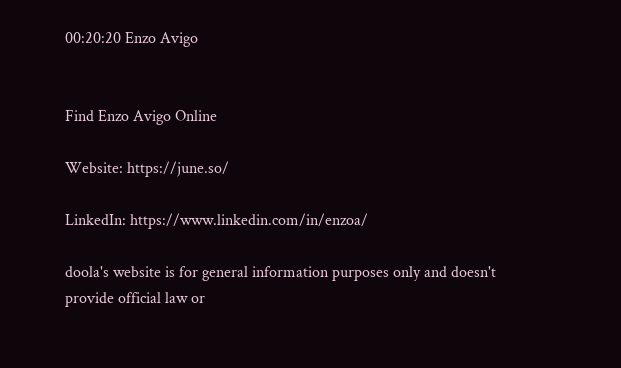00:20:20 Enzo Avigo


Find Enzo Avigo Online

Website: https://june.so/

LinkedIn: https://www.linkedin.com/in/enzoa/

doola's website is for general information purposes only and doesn't provide official law or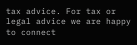tax advice. For tax or legal advice we are happy to connect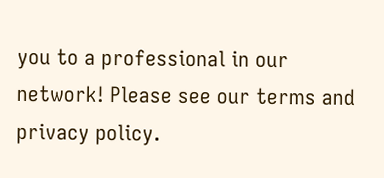you to a professional in our network! Please see our terms and privacy policy.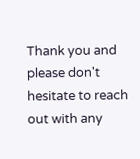Thank you and please don't hesitate to reach out with any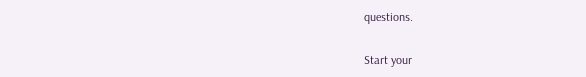questions.

Start your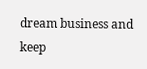dream business and keep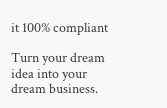it 100% compliant

Turn your dream idea into your dream business.